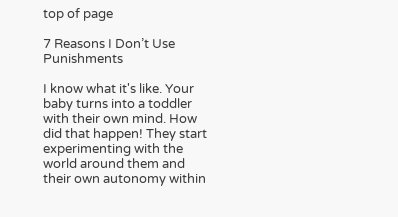top of page

7 Reasons I Don’t Use Punishments

I know what it's like. Your baby turns into a toddler with their own mind. How did that happen! They start experimenting with the world around them and their own autonomy within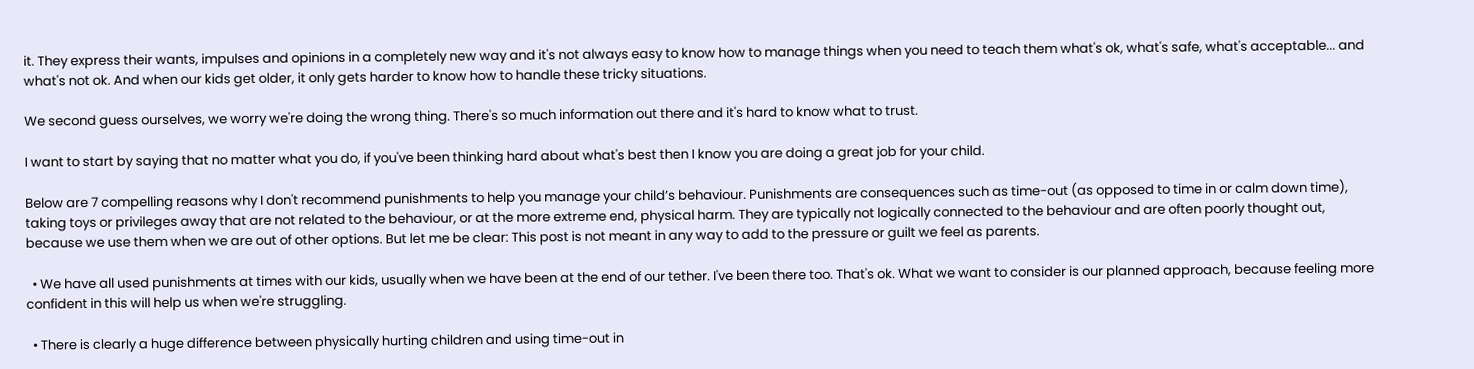it. They express their wants, impulses and opinions in a completely new way and it's not always easy to know how to manage things when you need to teach them what's ok, what's safe, what's acceptable... and what's not ok. And when our kids get older, it only gets harder to know how to handle these tricky situations.

We second guess ourselves, we worry we're doing the wrong thing. There's so much information out there and it's hard to know what to trust.

I want to start by saying that no matter what you do, if you've been thinking hard about what's best then I know you are doing a great job for your child.

Below are 7 compelling reasons why I don't recommend punishments to help you manage your child’s behaviour. Punishments are consequences such as time-out (as opposed to time in or calm down time), taking toys or privileges away that are not related to the behaviour, or at the more extreme end, physical harm. They are typically not logically connected to the behaviour and are often poorly thought out, because we use them when we are out of other options. But let me be clear: This post is not meant in any way to add to the pressure or guilt we feel as parents.

  • We have all used punishments at times with our kids, usually when we have been at the end of our tether. I've been there too. That's ok. What we want to consider is our planned approach, because feeling more confident in this will help us when we're struggling.

  • There is clearly a huge difference between physically hurting children and using time-out in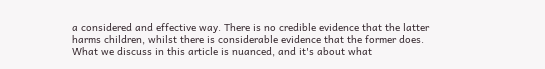a considered and effective way. There is no credible evidence that the latter harms children, whilst there is considerable evidence that the former does. What we discuss in this article is nuanced, and it's about what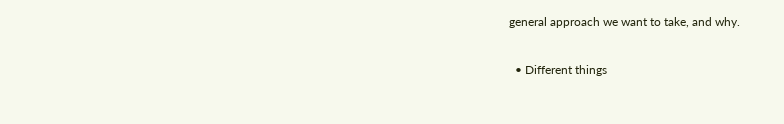general approach we want to take, and why.

  • Different things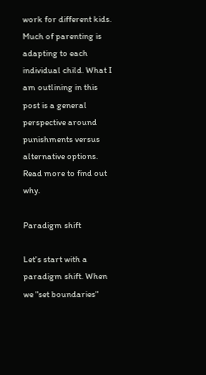work for different kids. Much of parenting is adapting to each individual child. What I am outlining in this post is a general perspective around punishments versus alternative options. Read more to find out why.

Paradigm shift

Let's start with a paradigm shift. When we "set boundaries"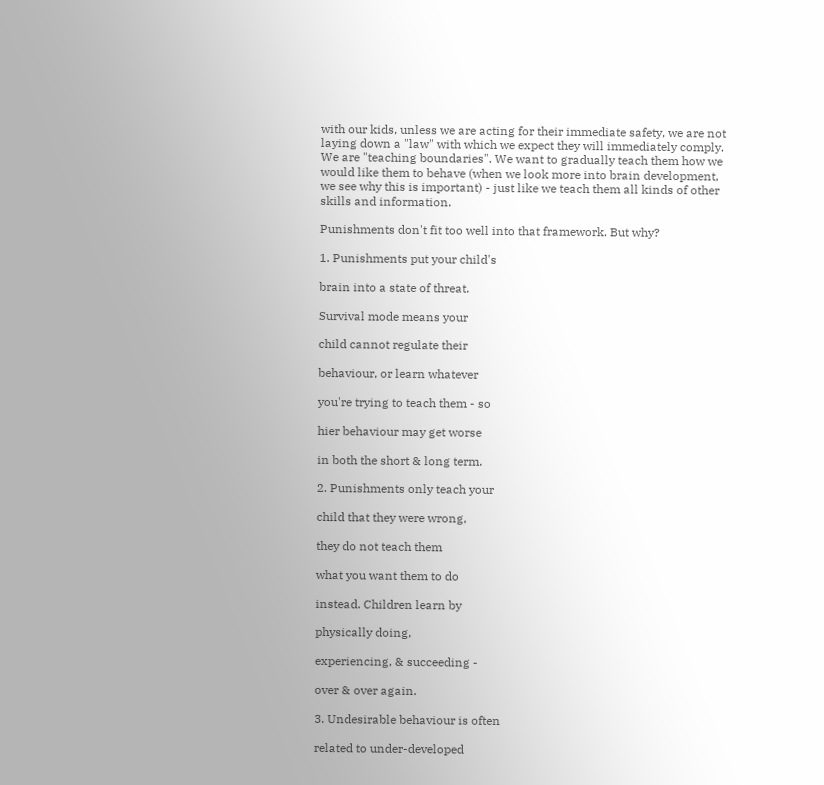with our kids, unless we are acting for their immediate safety, we are not laying down a "law" with which we expect they will immediately comply. We are "teaching boundaries". We want to gradually teach them how we would like them to behave (when we look more into brain development, we see why this is important) - just like we teach them all kinds of other skills and information.

Punishments don't fit too well into that framework. But why?

1. Punishments put your child's

brain into a state of threat.

Survival mode means your

child cannot regulate their

behaviour, or learn whatever

you're trying to teach them - so

hier behaviour may get worse

in both the short & long term.

2. Punishments only teach your

child that they were wrong,

they do not teach them

what you want them to do

instead. Children learn by

physically doing,

experiencing, & succeeding -

over & over again.

3. Undesirable behaviour is often

related to under-developed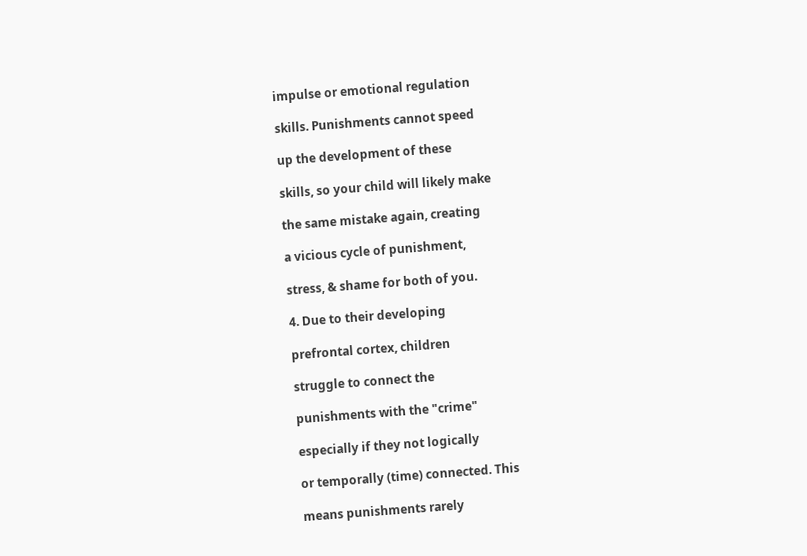impulse or emotional regulation

skills. Punishments cannot speed

up the development of these

skills, so your child will likely make

the same mistake again, creating

a vicious cycle of punishment,

stress, & shame for both of you.

4. Due to their developing

prefrontal cortex, children

struggle to connect the

punishments with the "crime"

especially if they not logically

or temporally (time) connected. This

means punishments rarely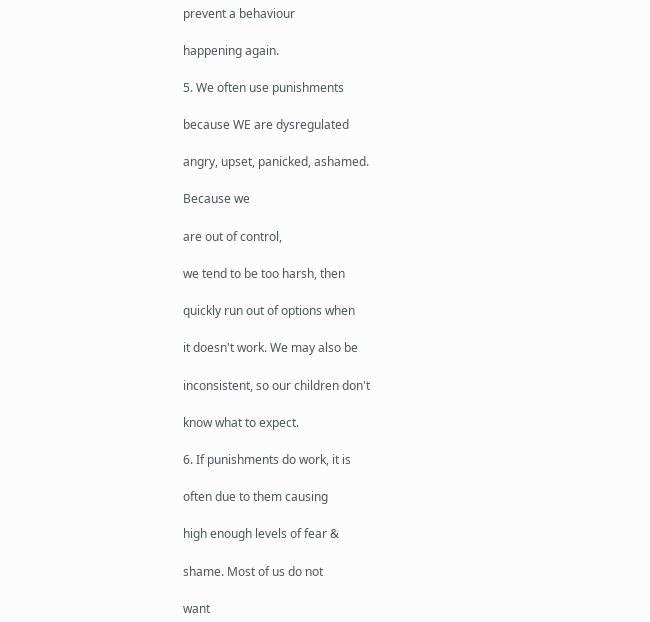prevent a behaviour

happening again.

5. We often use punishments

because WE are dysregulated

angry, upset, panicked, ashamed.

Because we

are out of control,

we tend to be too harsh, then

quickly run out of options when

it doesn't work. We may also be

inconsistent, so our children don't

know what to expect.

6. If punishments do work, it is

often due to them causing

high enough levels of fear &

shame. Most of us do not

want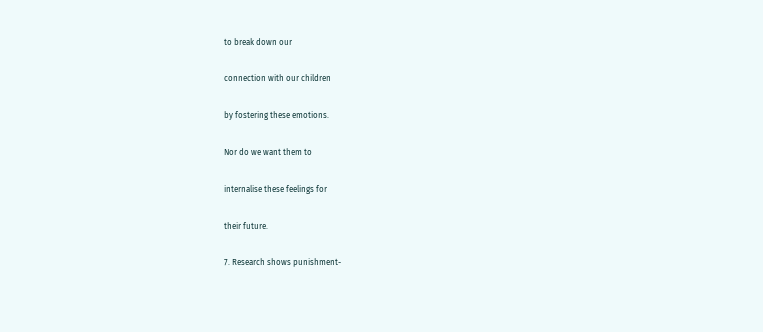to break down our

connection with our children

by fostering these emotions.

Nor do we want them to

internalise these feelings for

their future.

7. Research shows punishment-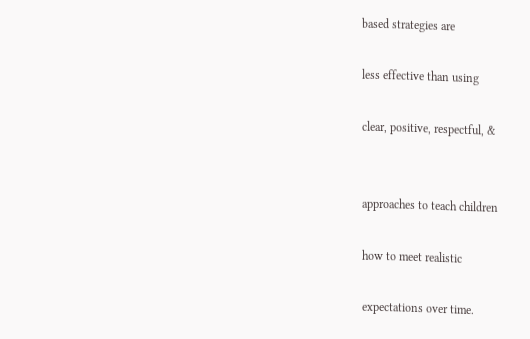based strategies are

less effective than using

clear, positive, respectful, &


approaches to teach children

how to meet realistic

expectations over time.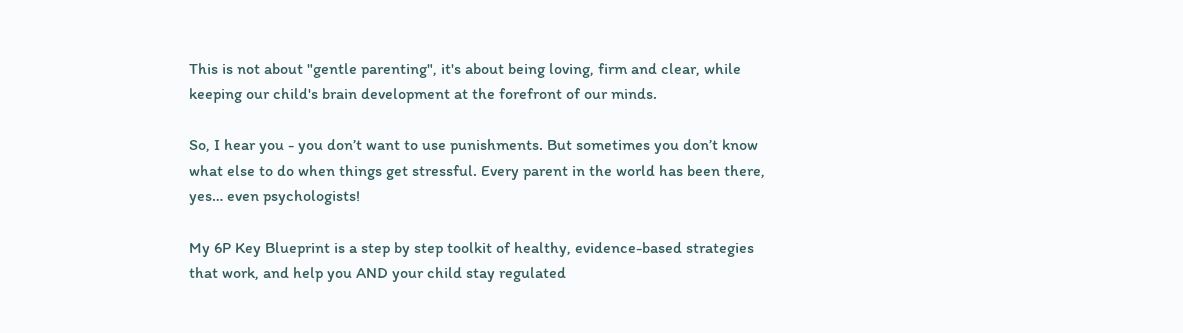This is not about "gentle parenting", it's about being loving, firm and clear, while keeping our child's brain development at the forefront of our minds.

So, I hear you - you don’t want to use punishments. But sometimes you don’t know what else to do when things get stressful. Every parent in the world has been there, yes… even psychologists!

My 6P Key Blueprint is a step by step toolkit of healthy, evidence-based strategies that work, and help you AND your child stay regulated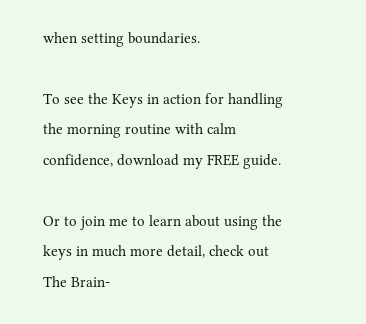when setting boundaries.

To see the Keys in action for handling the morning routine with calm confidence, download my FREE guide.

Or to join me to learn about using the keys in much more detail, check out The Brain-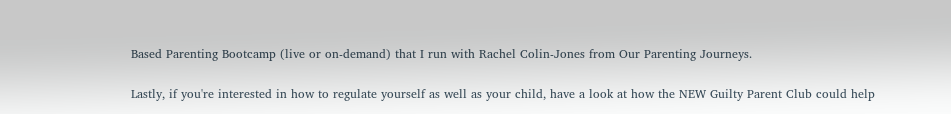Based Parenting Bootcamp (live or on-demand) that I run with Rachel Colin-Jones from Our Parenting Journeys.

Lastly, if you're interested in how to regulate yourself as well as your child, have a look at how the NEW Guilty Parent Club could help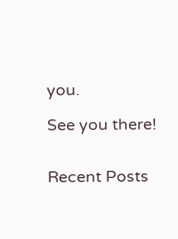you.

See you there!


Recent Posts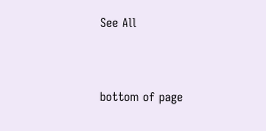See All


bottom of page